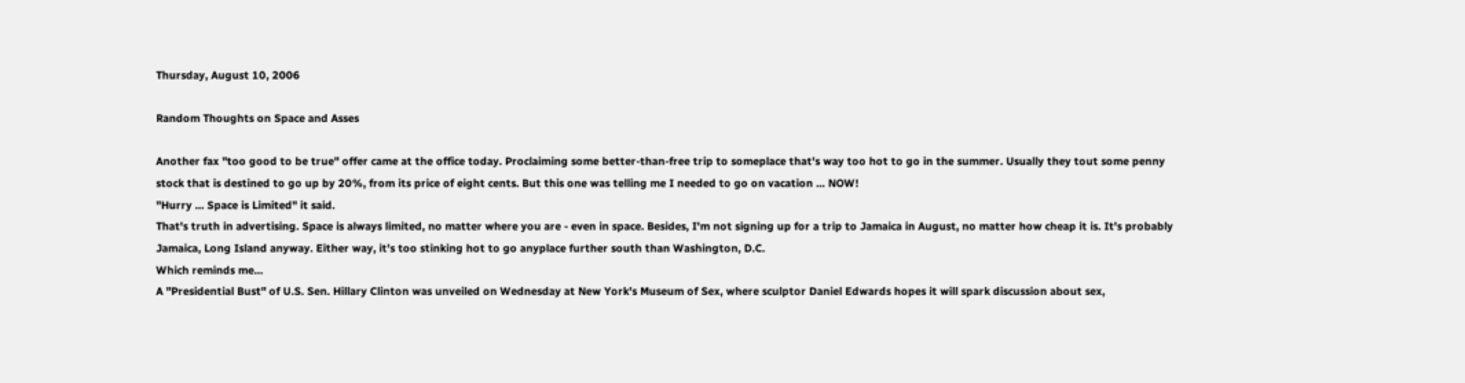Thursday, August 10, 2006

Random Thoughts on Space and Asses

Another fax "too good to be true" offer came at the office today. Proclaiming some better-than-free trip to someplace that's way too hot to go in the summer. Usually they tout some penny stock that is destined to go up by 20%, from its price of eight cents. But this one was telling me I needed to go on vacation ... NOW!
"Hurry ... Space is Limited" it said.
That's truth in advertising. Space is always limited, no matter where you are - even in space. Besides, I'm not signing up for a trip to Jamaica in August, no matter how cheap it is. It's probably Jamaica, Long Island anyway. Either way, it's too stinking hot to go anyplace further south than Washington, D.C.
Which reminds me...
A "Presidential Bust" of U.S. Sen. Hillary Clinton was unveiled on Wednesday at New York's Museum of Sex, where sculptor Daniel Edwards hopes it will spark discussion about sex,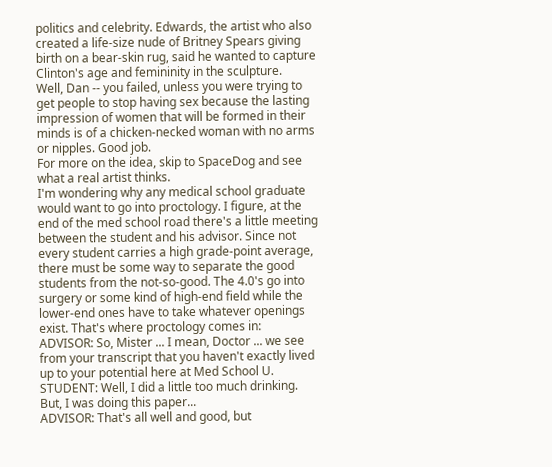politics and celebrity. Edwards, the artist who also created a life-size nude of Britney Spears giving birth on a bear-skin rug, said he wanted to capture Clinton's age and femininity in the sculpture.
Well, Dan -- you failed, unless you were trying to get people to stop having sex because the lasting impression of women that will be formed in their minds is of a chicken-necked woman with no arms or nipples. Good job.
For more on the idea, skip to SpaceDog and see what a real artist thinks.
I'm wondering why any medical school graduate would want to go into proctology. I figure, at the end of the med school road there's a little meeting between the student and his advisor. Since not every student carries a high grade-point average, there must be some way to separate the good students from the not-so-good. The 4.0's go into surgery or some kind of high-end field while the lower-end ones have to take whatever openings exist. That's where proctology comes in:
ADVISOR: So, Mister ... I mean, Doctor ... we see from your transcript that you haven't exactly lived up to your potential here at Med School U.
STUDENT: Well, I did a little too much drinking. But, I was doing this paper...
ADVISOR: That's all well and good, but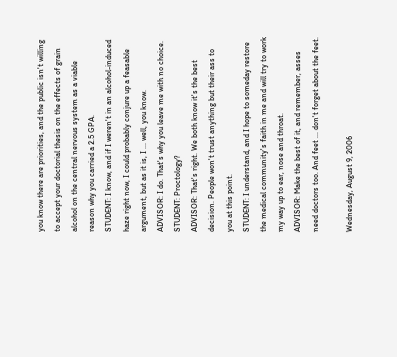you know there are priorities, and the public isn't willing to accept your doctorial thesis on the effects of grain alcohol on the central nervous system as a viable reason why you carried a 2.5 GPA.
STUDENT: I know, and if I weren't in an alcohol-induced haze right now, I could probably conjure up a feasable argument, but as it is, I ... well, you know.
ADVISOR: I do. That's why you leave me with no choice.
STUDENT: Proctology?
ADVISOR: That's right. We both know it's the best decision. People won't trust anything but their ass to you at this point.
STUDENT: I understand, and I hope to someday restore the medical community's faith in me and will try to work my way up to ear, nose and throat.
ADVISOR: Make the best of it, and remember, asses need doctors too. And feet ... don't forget about the feet.

Wednesday, August 9, 2006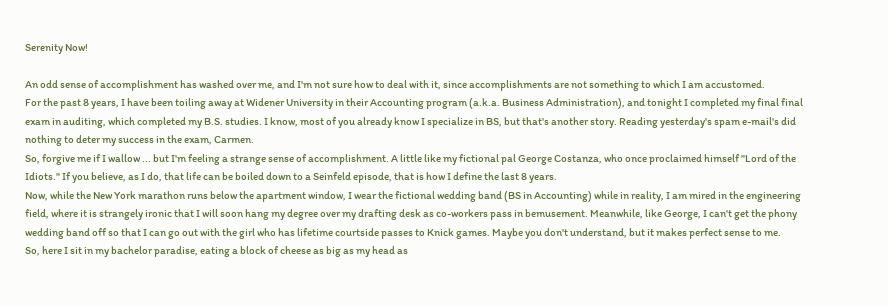Serenity Now!

An odd sense of accomplishment has washed over me, and I'm not sure how to deal with it, since accomplishments are not something to which I am accustomed.
For the past 8 years, I have been toiling away at Widener University in their Accounting program (a.k.a. Business Administration), and tonight I completed my final final exam in auditing, which completed my B.S. studies. I know, most of you already know I specialize in BS, but that's another story. Reading yesterday's spam e-mail's did nothing to deter my success in the exam, Carmen.
So, forgive me if I wallow ... but I'm feeling a strange sense of accomplishment. A little like my fictional pal George Costanza, who once proclaimed himself "Lord of the Idiots." If you believe, as I do, that life can be boiled down to a Seinfeld episode, that is how I define the last 8 years.
Now, while the New York marathon runs below the apartment window, I wear the fictional wedding band (BS in Accounting) while in reality, I am mired in the engineering field, where it is strangely ironic that I will soon hang my degree over my drafting desk as co-workers pass in bemusement. Meanwhile, like George, I can't get the phony wedding band off so that I can go out with the girl who has lifetime courtside passes to Knick games. Maybe you don't understand, but it makes perfect sense to me.
So, here I sit in my bachelor paradise, eating a block of cheese as big as my head as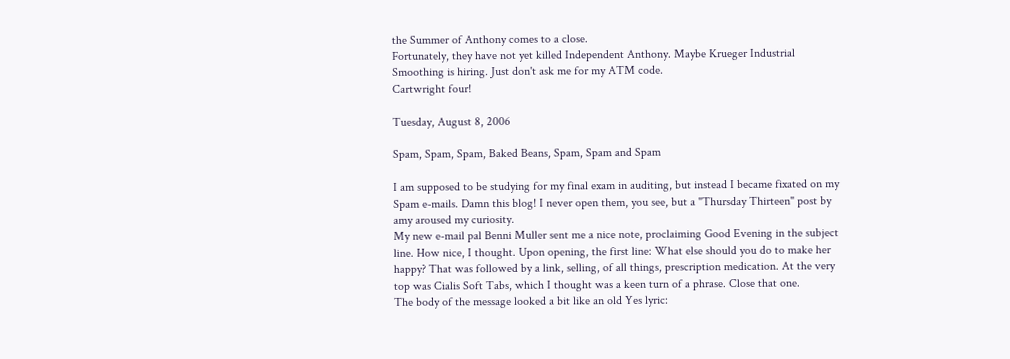the Summer of Anthony comes to a close.
Fortunately, they have not yet killed Independent Anthony. Maybe Krueger Industrial Smoothing is hiring. Just don't ask me for my ATM code.
Cartwright four!

Tuesday, August 8, 2006

Spam, Spam, Spam, Baked Beans, Spam, Spam and Spam

I am supposed to be studying for my final exam in auditing, but instead I became fixated on my Spam e-mails. Damn this blog! I never open them, you see, but a "Thursday Thirteen" post by amy aroused my curiosity.
My new e-mail pal Benni Muller sent me a nice note, proclaiming Good Evening in the subject line. How nice, I thought. Upon opening, the first line: What else should you do to make her happy? That was followed by a link, selling, of all things, prescription medication. At the very top was Cialis Soft Tabs, which I thought was a keen turn of a phrase. Close that one.
The body of the message looked a bit like an old Yes lyric: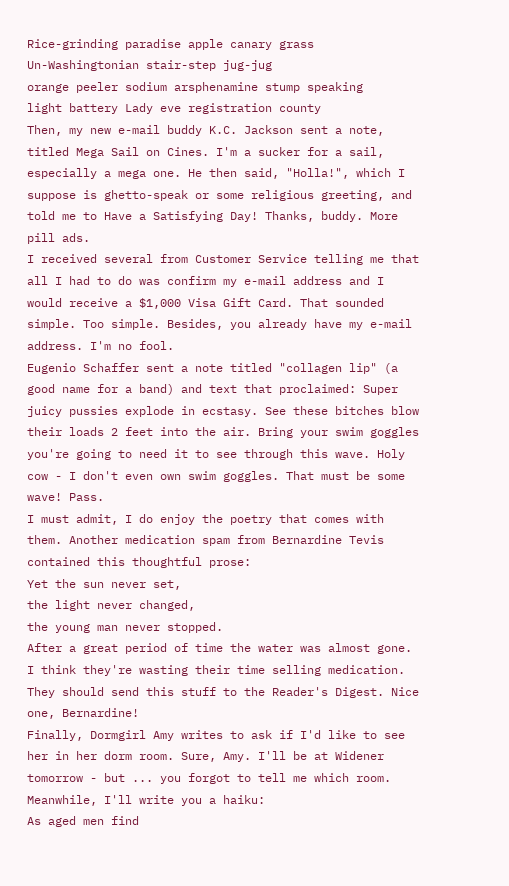Rice-grinding paradise apple canary grass
Un-Washingtonian stair-step jug-jug
orange peeler sodium arsphenamine stump speaking
light battery Lady eve registration county
Then, my new e-mail buddy K.C. Jackson sent a note, titled Mega Sail on Cines. I'm a sucker for a sail, especially a mega one. He then said, "Holla!", which I suppose is ghetto-speak or some religious greeting, and told me to Have a Satisfying Day! Thanks, buddy. More pill ads.
I received several from Customer Service telling me that all I had to do was confirm my e-mail address and I would receive a $1,000 Visa Gift Card. That sounded simple. Too simple. Besides, you already have my e-mail address. I'm no fool.
Eugenio Schaffer sent a note titled "collagen lip" (a good name for a band) and text that proclaimed: Super juicy pussies explode in ecstasy. See these bitches blow their loads 2 feet into the air. Bring your swim goggles you're going to need it to see through this wave. Holy cow - I don't even own swim goggles. That must be some wave! Pass.
I must admit, I do enjoy the poetry that comes with them. Another medication spam from Bernardine Tevis contained this thoughtful prose:
Yet the sun never set,
the light never changed,
the young man never stopped.
After a great period of time the water was almost gone.
I think they're wasting their time selling medication. They should send this stuff to the Reader's Digest. Nice one, Bernardine!
Finally, Dormgirl Amy writes to ask if I'd like to see her in her dorm room. Sure, Amy. I'll be at Widener tomorrow - but ... you forgot to tell me which room. Meanwhile, I'll write you a haiku:
As aged men find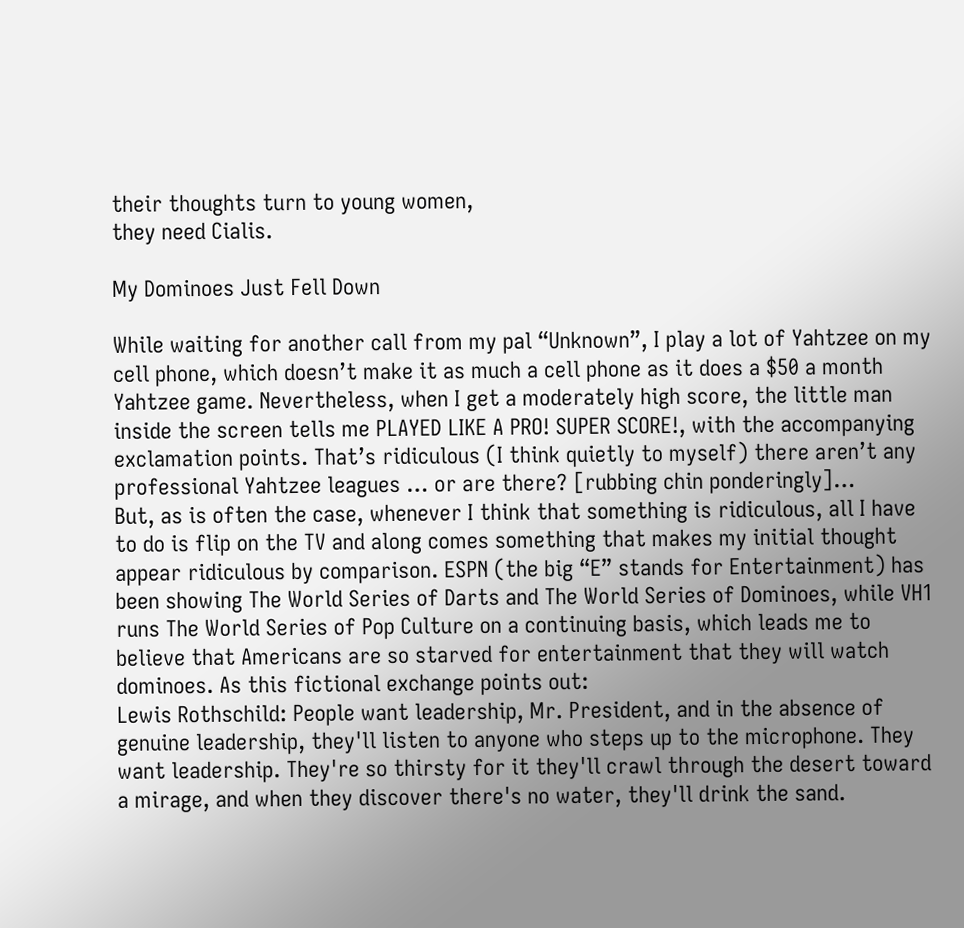their thoughts turn to young women,
they need Cialis.

My Dominoes Just Fell Down

While waiting for another call from my pal “Unknown”, I play a lot of Yahtzee on my cell phone, which doesn’t make it as much a cell phone as it does a $50 a month Yahtzee game. Nevertheless, when I get a moderately high score, the little man inside the screen tells me PLAYED LIKE A PRO! SUPER SCORE!, with the accompanying exclamation points. That’s ridiculous (I think quietly to myself) there aren’t any professional Yahtzee leagues … or are there? [rubbing chin ponderingly]…
But, as is often the case, whenever I think that something is ridiculous, all I have to do is flip on the TV and along comes something that makes my initial thought appear ridiculous by comparison. ESPN (the big “E” stands for Entertainment) has been showing The World Series of Darts and The World Series of Dominoes, while VH1 runs The World Series of Pop Culture on a continuing basis, which leads me to believe that Americans are so starved for entertainment that they will watch dominoes. As this fictional exchange points out:
Lewis Rothschild: People want leadership, Mr. President, and in the absence of genuine leadership, they'll listen to anyone who steps up to the microphone. They want leadership. They're so thirsty for it they'll crawl through the desert toward a mirage, and when they discover there's no water, they'll drink the sand.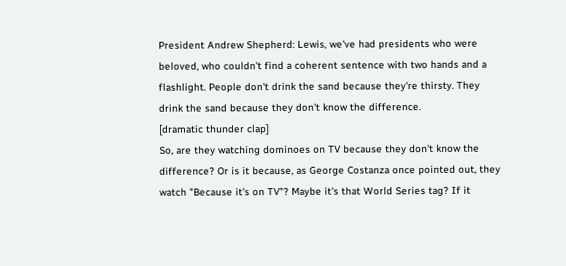President Andrew Shepherd: Lewis, we've had presidents who were beloved, who couldn't find a coherent sentence with two hands and a flashlight. People don't drink the sand because they're thirsty. They drink the sand because they don't know the difference.
[dramatic thunder clap]
So, are they watching dominoes on TV because they don't know the difference? Or is it because, as George Costanza once pointed out, they watch "Because it's on TV"? Maybe it's that World Series tag? If it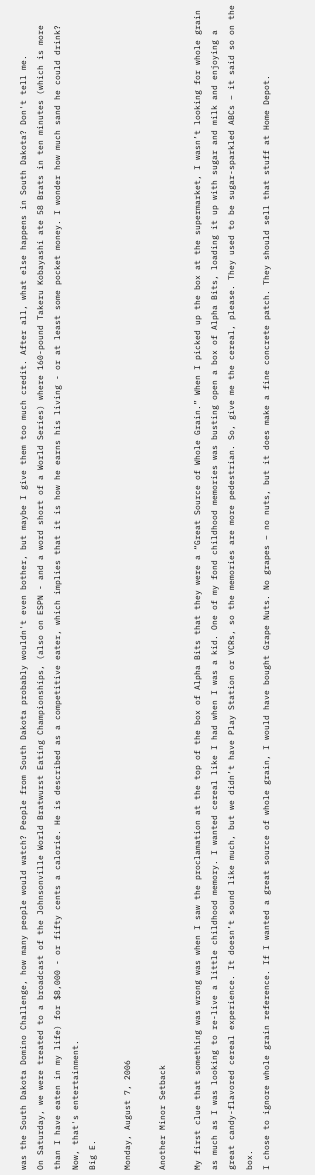was the South Dakota Domino Challenge, how many people would watch? People from South Dakota probably wouldn't even bother, but maybe I give them too much credit. After all, what else happens in South Dakota? Don't tell me.
On Saturday, we were treated to a broadcast of the Johnsonville World Bratwurst Eating Championships, (also on ESPN - and a word short of a World Series) where 160-pound Takeru Kobayashi ate 58 Brats in ten minutes (which is more than I have eaten in my life) for $8,000 - or fifty cents a calorie. He is described as a competitive eater, which implies that it is how he earns his living - or at least some pocket money. I wonder how much sand he could drink?
Now, that's entertainment.
Big E.

Monday, August 7, 2006

Another Minor Setback

My first clue that something was wrong was when I saw the proclamation at the top of the box of Alpha Bits that they were a “Great Source of Whole Grain.” When I picked up the box at the supermarket, I wasn’t looking for whole grain as much as I was looking to re-live a little childhood memory. I wanted cereal like I had when I was a kid. One of my fond childhood memories was busting open a box of Alpha Bits, loading it up with sugar and milk and enjoying a great candy-flavored cereal experience. It doesn’t sound like much, but we didn’t have Play Station or VCRs, so the memories are more pedestrian. So, give me the cereal, please. They used to be sugar-sparkled ABCs – it said so on the box.
I chose to ignore whole grain reference. If I wanted a great source of whole grain, I would have bought Grape Nuts. No grapes – no nuts, but it does make a fine concrete patch. They should sell that stuff at Home Depot.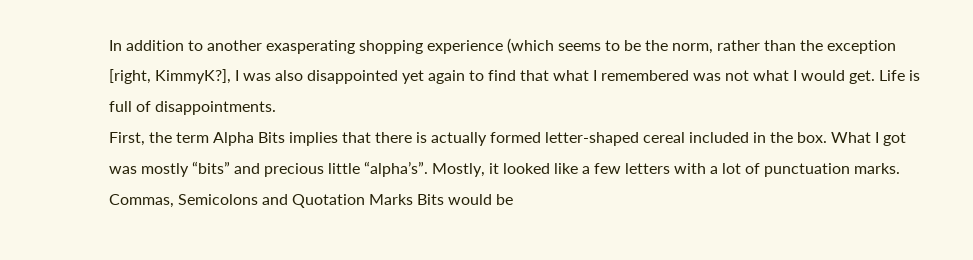In addition to another exasperating shopping experience (which seems to be the norm, rather than the exception [right, KimmyK?], I was also disappointed yet again to find that what I remembered was not what I would get. Life is full of disappointments.
First, the term Alpha Bits implies that there is actually formed letter-shaped cereal included in the box. What I got was mostly “bits” and precious little “alpha’s”. Mostly, it looked like a few letters with a lot of punctuation marks. Commas, Semicolons and Quotation Marks Bits would be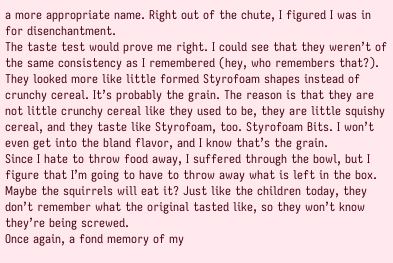a more appropriate name. Right out of the chute, I figured I was in for disenchantment.
The taste test would prove me right. I could see that they weren’t of the same consistency as I remembered (hey, who remembers that?). They looked more like little formed Styrofoam shapes instead of crunchy cereal. It’s probably the grain. The reason is that they are not little crunchy cereal like they used to be, they are little squishy cereal, and they taste like Styrofoam, too. Styrofoam Bits. I won’t even get into the bland flavor, and I know that’s the grain.
Since I hate to throw food away, I suffered through the bowl, but I figure that I’m going to have to throw away what is left in the box. Maybe the squirrels will eat it? Just like the children today, they don’t remember what the original tasted like, so they won’t know they’re being screwed.
Once again, a fond memory of my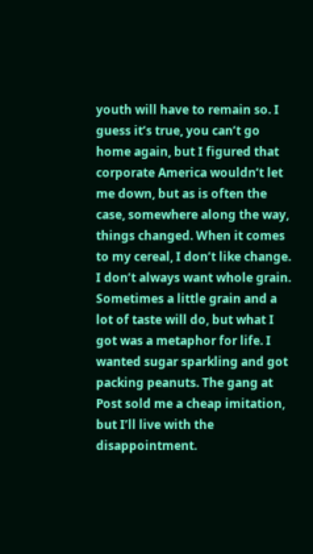youth will have to remain so. I guess it’s true, you can’t go home again, but I figured that corporate America wouldn’t let me down, but as is often the case, somewhere along the way, things changed. When it comes to my cereal, I don’t like change. I don’t always want whole grain. Sometimes a little grain and a lot of taste will do, but what I got was a metaphor for life. I wanted sugar sparkling and got packing peanuts. The gang at Post sold me a cheap imitation, but I’ll live with the disappointment.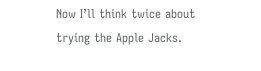Now I’ll think twice about trying the Apple Jacks.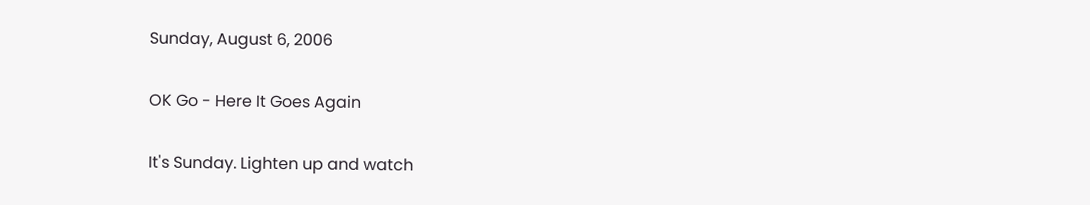Sunday, August 6, 2006

OK Go - Here It Goes Again

It's Sunday. Lighten up and watch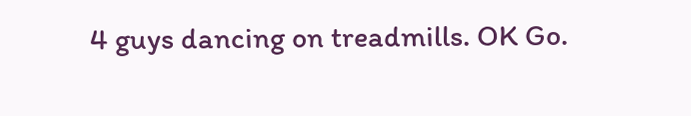4 guys dancing on treadmills. OK Go.